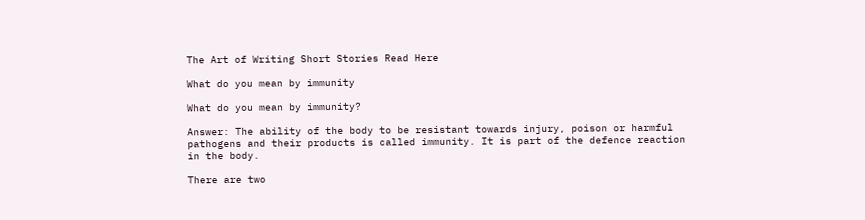The Art of Writing Short Stories Read Here

What do you mean by immunity

What do you mean by immunity?

Answer: The ability of the body to be resistant towards injury, poison or harmful pathogens and their products is called immunity. It is part of the defence reaction in the body.

There are two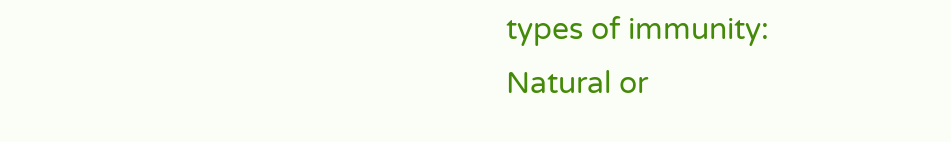types of immunity:
Natural or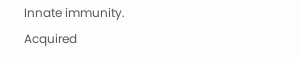Innate immunity.
Acquired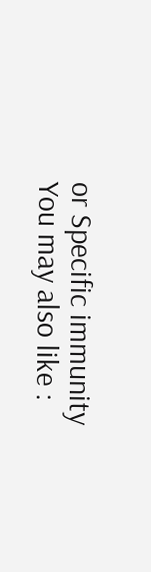or Specific immunity
You may also like :